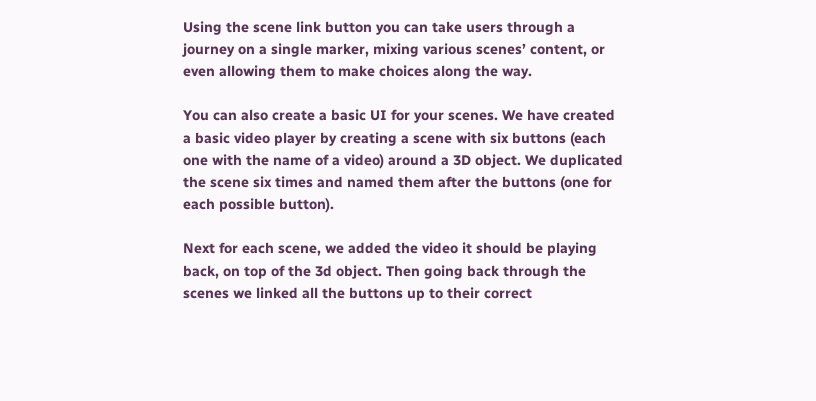Using the scene link button you can take users through a journey on a single marker, mixing various scenes’ content, or even allowing them to make choices along the way.

You can also create a basic UI for your scenes. We have created a basic video player by creating a scene with six buttons (each one with the name of a video) around a 3D object. We duplicated the scene six times and named them after the buttons (one for each possible button).

Next for each scene, we added the video it should be playing back, on top of the 3d object. Then going back through the scenes we linked all the buttons up to their correct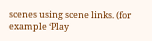scenes using scene links. (for example ‘Play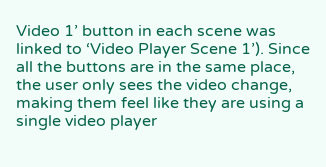Video 1’ button in each scene was linked to ‘Video Player Scene 1’). Since all the buttons are in the same place, the user only sees the video change, making them feel like they are using a single video player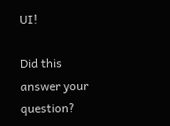UI!

Did this answer your question?